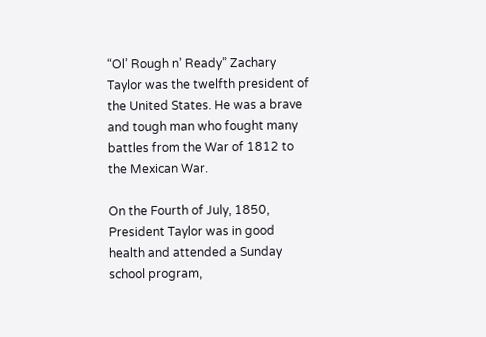“Ol’ Rough n’ Ready” Zachary Taylor was the twelfth president of the United States. He was a brave and tough man who fought many battles from the War of 1812 to the Mexican War.

On the Fourth of July, 1850, President Taylor was in good health and attended a Sunday school program,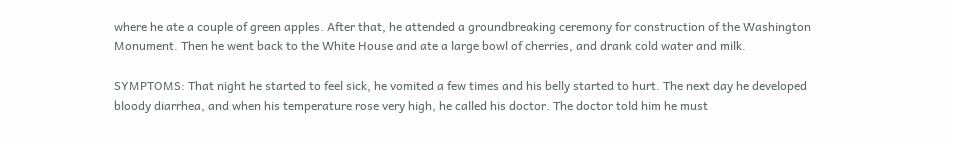where he ate a couple of green apples. After that, he attended a groundbreaking ceremony for construction of the Washington Monument. Then he went back to the White House and ate a large bowl of cherries, and drank cold water and milk.

SYMPTOMS: That night he started to feel sick, he vomited a few times and his belly started to hurt. The next day he developed bloody diarrhea, and when his temperature rose very high, he called his doctor. The doctor told him he must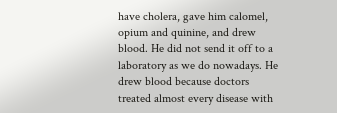have cholera, gave him calomel, opium and quinine, and drew blood. He did not send it off to a laboratory as we do nowadays. He drew blood because doctors treated almost every disease with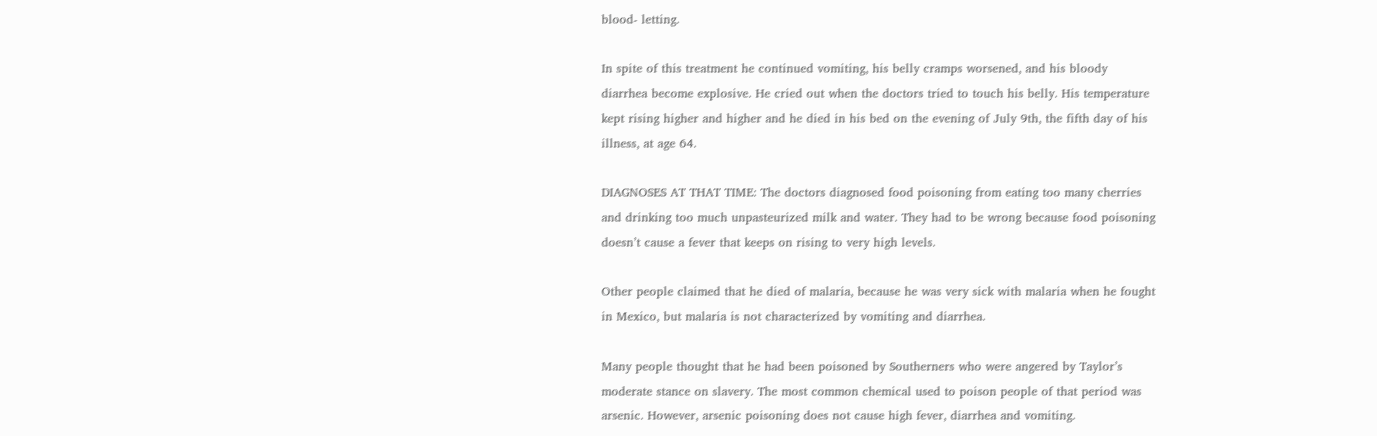blood- letting.

In spite of this treatment he continued vomiting, his belly cramps worsened, and his bloody diarrhea become explosive. He cried out when the doctors tried to touch his belly. His temperature kept rising higher and higher and he died in his bed on the evening of July 9th, the fifth day of his illness, at age 64.

DIAGNOSES AT THAT TIME: The doctors diagnosed food poisoning from eating too many cherries and drinking too much unpasteurized milk and water. They had to be wrong because food poisoning doesn’t cause a fever that keeps on rising to very high levels.

Other people claimed that he died of malaria, because he was very sick with malaria when he fought in Mexico, but malaria is not characterized by vomiting and diarrhea.

Many people thought that he had been poisoned by Southerners who were angered by Taylor’s moderate stance on slavery. The most common chemical used to poison people of that period was arsenic. However, arsenic poisoning does not cause high fever, diarrhea and vomiting.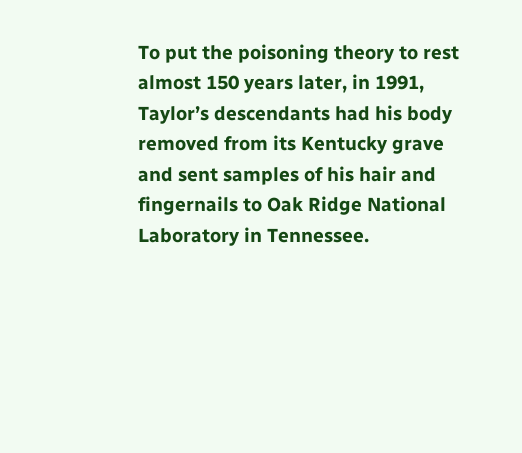To put the poisoning theory to rest almost 150 years later, in 1991, Taylor’s descendants had his body removed from its Kentucky grave and sent samples of his hair and fingernails to Oak Ridge National Laboratory in Tennessee.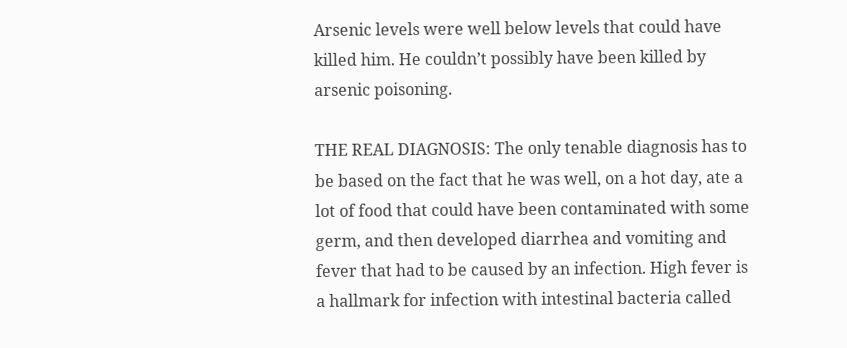Arsenic levels were well below levels that could have killed him. He couldn’t possibly have been killed by arsenic poisoning.

THE REAL DIAGNOSIS: The only tenable diagnosis has to be based on the fact that he was well, on a hot day, ate a lot of food that could have been contaminated with some germ, and then developed diarrhea and vomiting and fever that had to be caused by an infection. High fever is a hallmark for infection with intestinal bacteria called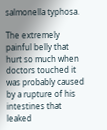salmonella typhosa.

The extremely painful belly that hurt so much when doctors touched it was probably caused by a rupture of his intestines that leaked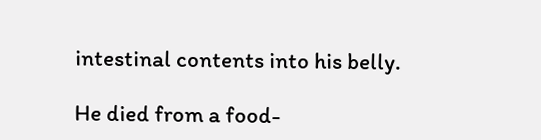intestinal contents into his belly.

He died from a food-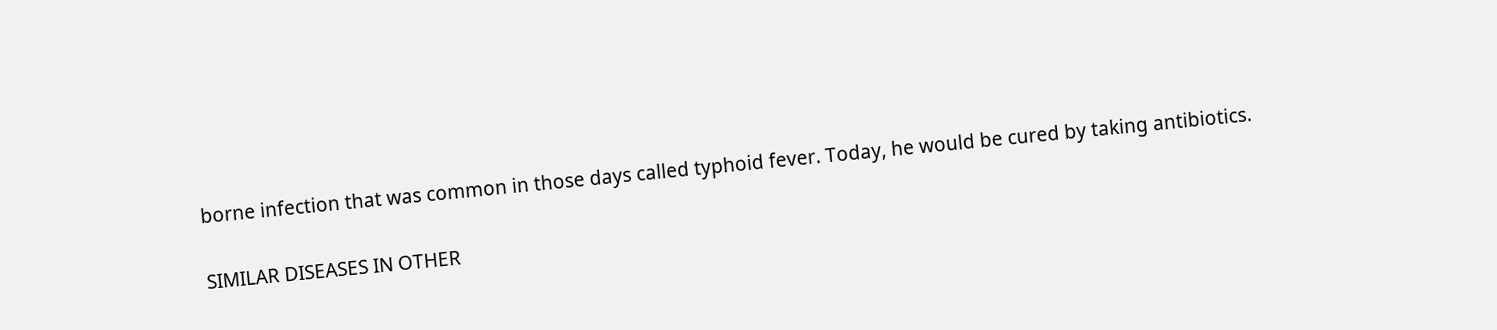borne infection that was common in those days called typhoid fever. Today, he would be cured by taking antibiotics.

SIMILAR DISEASES IN OTHER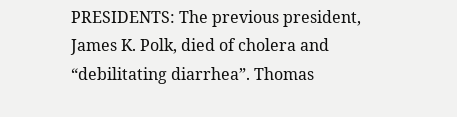PRESIDENTS: The previous president, James K. Polk, died of cholera and “debilitating diarrhea”. Thomas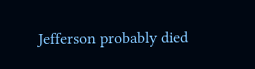Jefferson probably died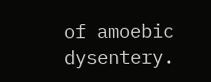of amoebic dysentery.